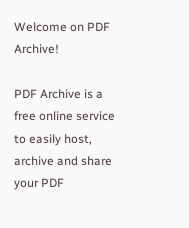Welcome on PDF Archive!

PDF Archive is a free online service to easily host, archive and share your PDF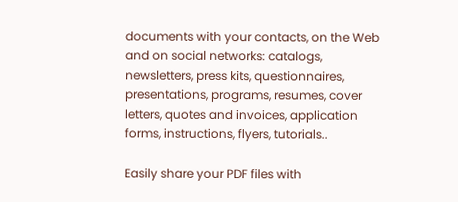documents with your contacts, on the Web and on social networks: catalogs, newsletters, press kits, questionnaires, presentations, programs, resumes, cover letters, quotes and invoices, application forms, instructions, flyers, tutorials..

Easily share your PDF files with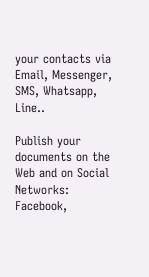your contacts via Email, Messenger, SMS, Whatsapp, Line..

Publish your documents on the Web and on Social Networks: Facebook,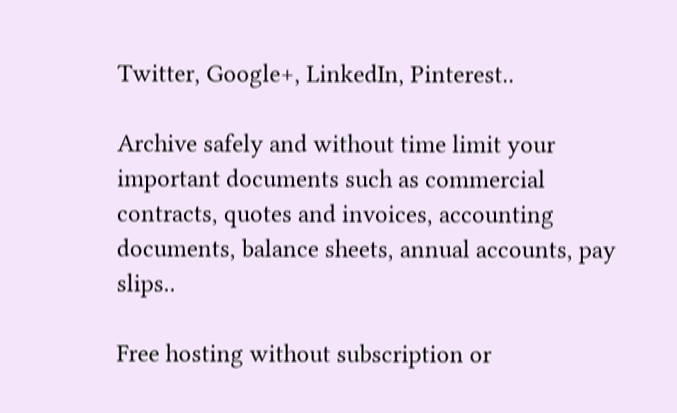Twitter, Google+, LinkedIn, Pinterest..

Archive safely and without time limit your important documents such as commercial contracts, quotes and invoices, accounting documents, balance sheets, annual accounts, pay slips..

Free hosting without subscription or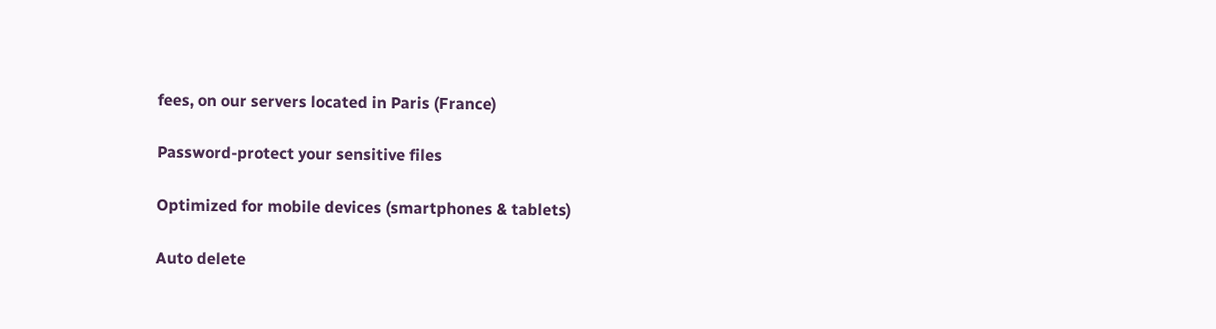fees, on our servers located in Paris (France)

Password-protect your sensitive files

Optimized for mobile devices (smartphones & tablets)

Auto delete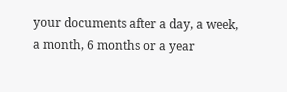your documents after a day, a week, a month, 6 months or a year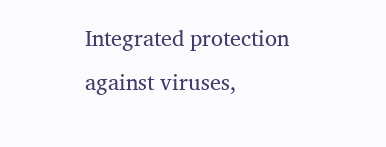Integrated protection against viruses,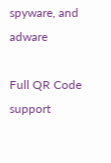spyware, and adware

Full QR Code support